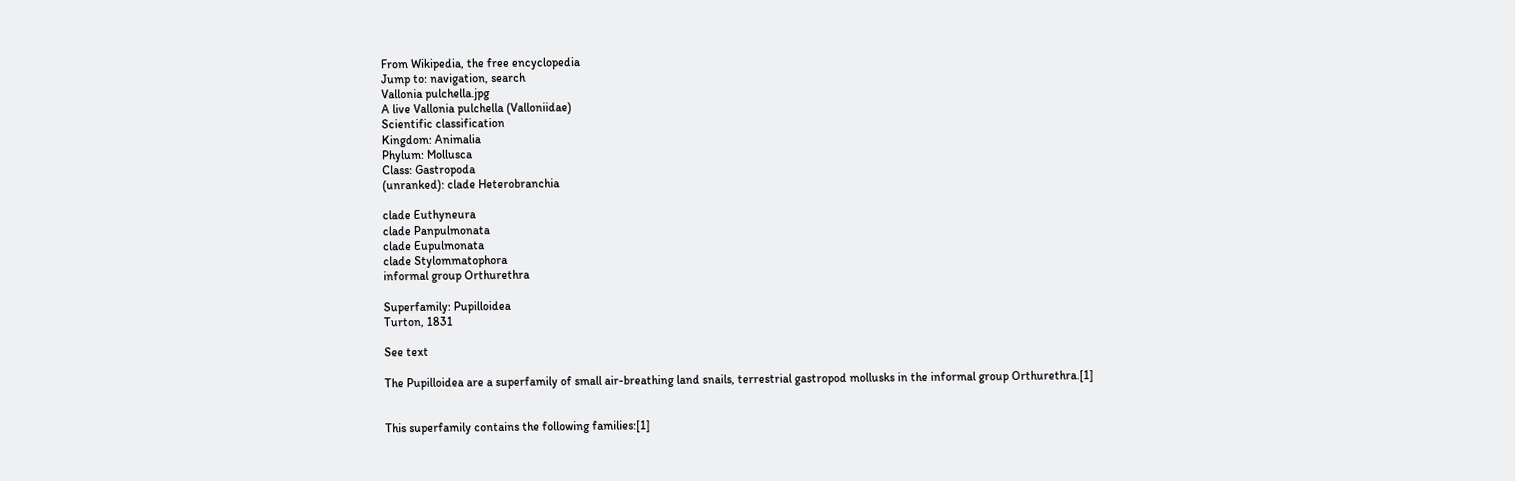From Wikipedia, the free encyclopedia
Jump to: navigation, search
Vallonia pulchella.jpg
A live Vallonia pulchella (Valloniidae)
Scientific classification
Kingdom: Animalia
Phylum: Mollusca
Class: Gastropoda
(unranked): clade Heterobranchia

clade Euthyneura
clade Panpulmonata
clade Eupulmonata
clade Stylommatophora
informal group Orthurethra

Superfamily: Pupilloidea
Turton, 1831

See text

The Pupilloidea are a superfamily of small air-breathing land snails, terrestrial gastropod mollusks in the informal group Orthurethra.[1]


This superfamily contains the following families:[1]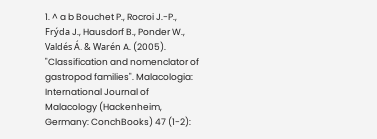1. ^ a b Bouchet P., Rocroi J.-P., Frýda J., Hausdorf B., Ponder W., Valdés Á. & Warén A. (2005). "Classification and nomenclator of gastropod families". Malacologia: International Journal of Malacology (Hackenheim, Germany: ConchBooks) 47 (1-2):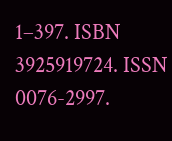1–397. ISBN 3925919724. ISSN 0076-2997.